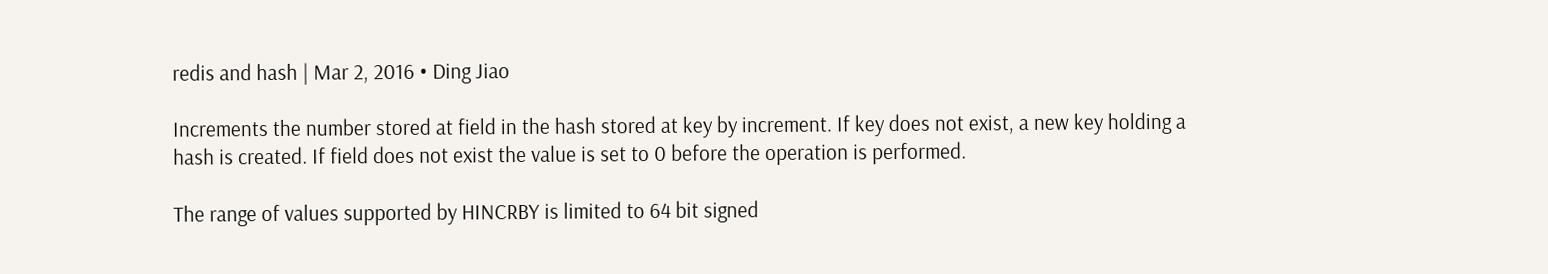redis and hash | Mar 2, 2016 • Ding Jiao

Increments the number stored at field in the hash stored at key by increment. If key does not exist, a new key holding a hash is created. If field does not exist the value is set to 0 before the operation is performed.

The range of values supported by HINCRBY is limited to 64 bit signed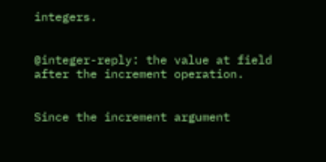integers.


@integer-reply: the value at field after the increment operation.


Since the increment argument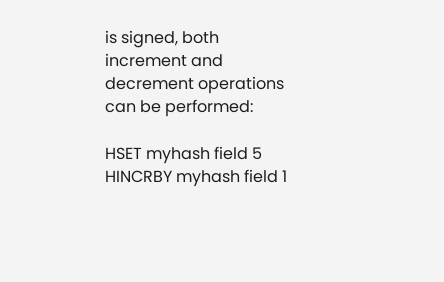is signed, both increment and decrement operations can be performed:

HSET myhash field 5
HINCRBY myhash field 1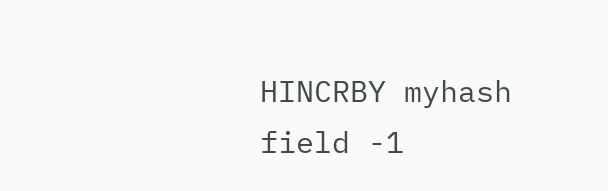HINCRBY myhash field -1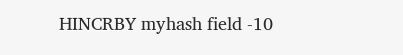HINCRBY myhash field -10